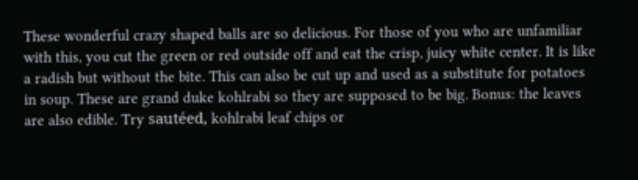These wonderful crazy shaped balls are so delicious. For those of you who are unfamiliar with this, you cut the green or red outside off and eat the crisp, juicy white center. It is like a radish but without the bite. This can also be cut up and used as a substitute for potatoes in soup. These are grand duke kohlrabi so they are supposed to be big. Bonus: the leaves are also edible. Try sautéed, kohlrabi leaf chips or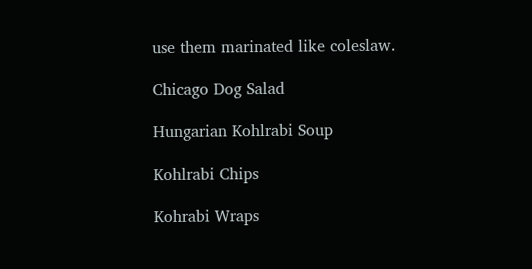use them marinated like coleslaw.

Chicago Dog Salad

Hungarian Kohlrabi Soup

Kohlrabi Chips

Kohrabi Wraps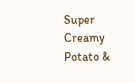Super Creamy Potato &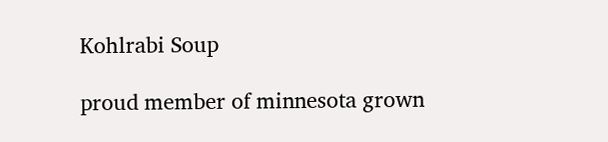Kohlrabi Soup

proud member of minnesota grown